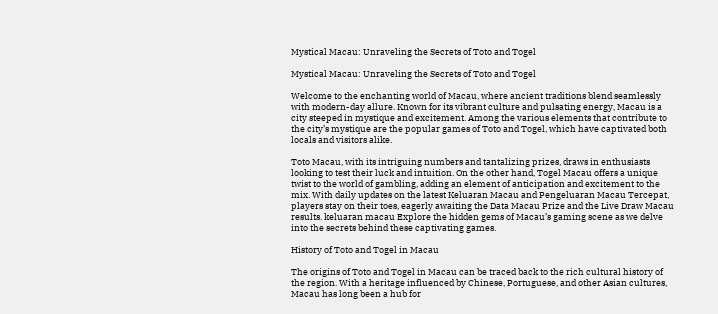Mystical Macau: Unraveling the Secrets of Toto and Togel

Mystical Macau: Unraveling the Secrets of Toto and Togel

Welcome to the enchanting world of Macau, where ancient traditions blend seamlessly with modern-day allure. Known for its vibrant culture and pulsating energy, Macau is a city steeped in mystique and excitement. Among the various elements that contribute to the city’s mystique are the popular games of Toto and Togel, which have captivated both locals and visitors alike.

Toto Macau, with its intriguing numbers and tantalizing prizes, draws in enthusiasts looking to test their luck and intuition. On the other hand, Togel Macau offers a unique twist to the world of gambling, adding an element of anticipation and excitement to the mix. With daily updates on the latest Keluaran Macau and Pengeluaran Macau Tercepat, players stay on their toes, eagerly awaiting the Data Macau Prize and the Live Draw Macau results. keluaran macau Explore the hidden gems of Macau’s gaming scene as we delve into the secrets behind these captivating games.

History of Toto and Togel in Macau

The origins of Toto and Togel in Macau can be traced back to the rich cultural history of the region. With a heritage influenced by Chinese, Portuguese, and other Asian cultures, Macau has long been a hub for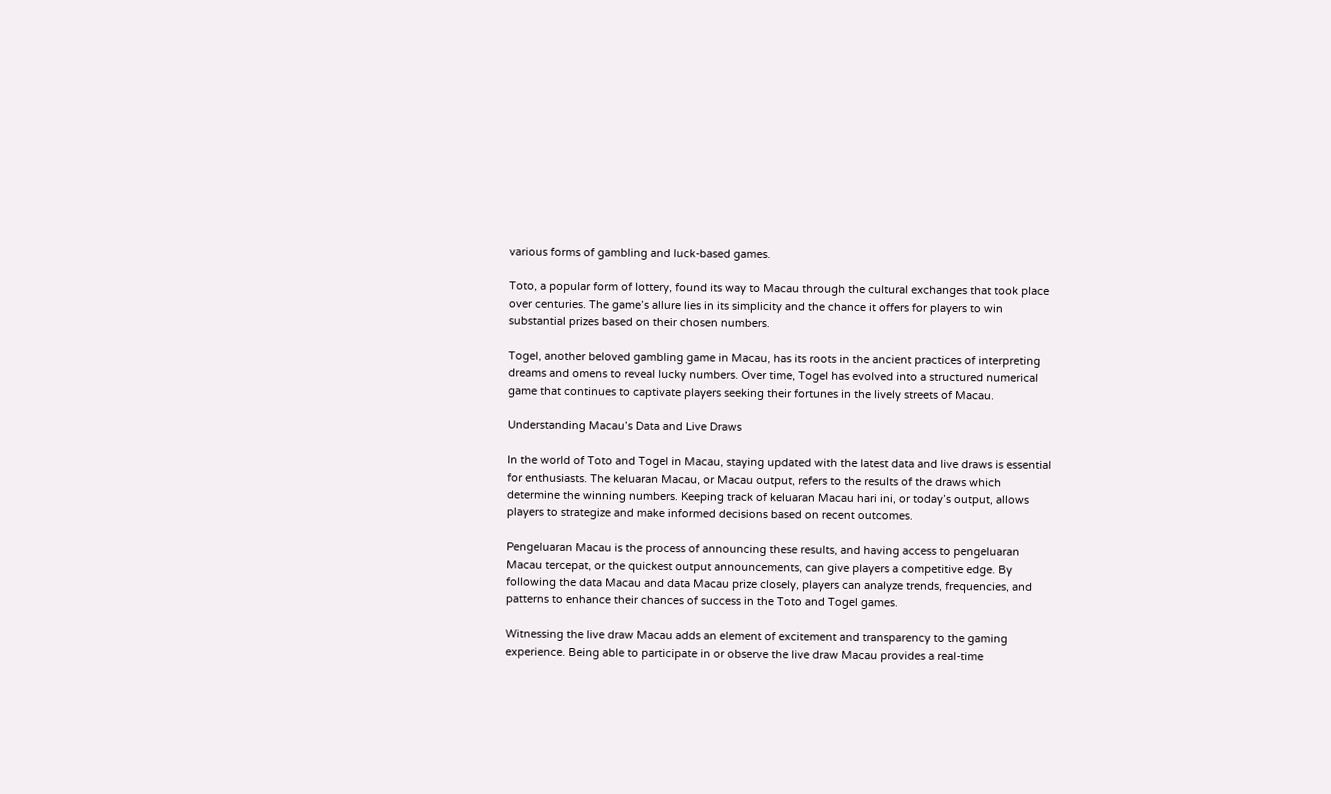various forms of gambling and luck-based games.

Toto, a popular form of lottery, found its way to Macau through the cultural exchanges that took place over centuries. The game’s allure lies in its simplicity and the chance it offers for players to win substantial prizes based on their chosen numbers.

Togel, another beloved gambling game in Macau, has its roots in the ancient practices of interpreting dreams and omens to reveal lucky numbers. Over time, Togel has evolved into a structured numerical game that continues to captivate players seeking their fortunes in the lively streets of Macau.

Understanding Macau’s Data and Live Draws

In the world of Toto and Togel in Macau, staying updated with the latest data and live draws is essential for enthusiasts. The keluaran Macau, or Macau output, refers to the results of the draws which determine the winning numbers. Keeping track of keluaran Macau hari ini, or today’s output, allows players to strategize and make informed decisions based on recent outcomes.

Pengeluaran Macau is the process of announcing these results, and having access to pengeluaran Macau tercepat, or the quickest output announcements, can give players a competitive edge. By following the data Macau and data Macau prize closely, players can analyze trends, frequencies, and patterns to enhance their chances of success in the Toto and Togel games.

Witnessing the live draw Macau adds an element of excitement and transparency to the gaming experience. Being able to participate in or observe the live draw Macau provides a real-time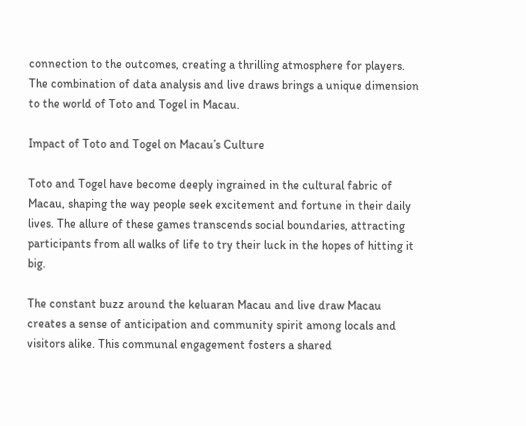connection to the outcomes, creating a thrilling atmosphere for players. The combination of data analysis and live draws brings a unique dimension to the world of Toto and Togel in Macau.

Impact of Toto and Togel on Macau’s Culture

Toto and Togel have become deeply ingrained in the cultural fabric of Macau, shaping the way people seek excitement and fortune in their daily lives. The allure of these games transcends social boundaries, attracting participants from all walks of life to try their luck in the hopes of hitting it big.

The constant buzz around the keluaran Macau and live draw Macau creates a sense of anticipation and community spirit among locals and visitors alike. This communal engagement fosters a shared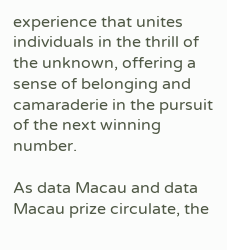experience that unites individuals in the thrill of the unknown, offering a sense of belonging and camaraderie in the pursuit of the next winning number.

As data Macau and data Macau prize circulate, the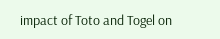impact of Toto and Togel on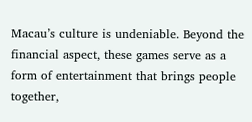Macau’s culture is undeniable. Beyond the financial aspect, these games serve as a form of entertainment that brings people together,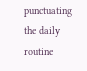punctuating the daily routine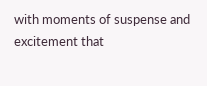with moments of suspense and excitement that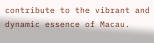contribute to the vibrant and dynamic essence of Macau.